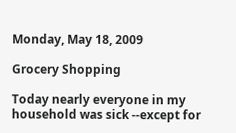Monday, May 18, 2009

Grocery Shopping

Today nearly everyone in my household was sick --except for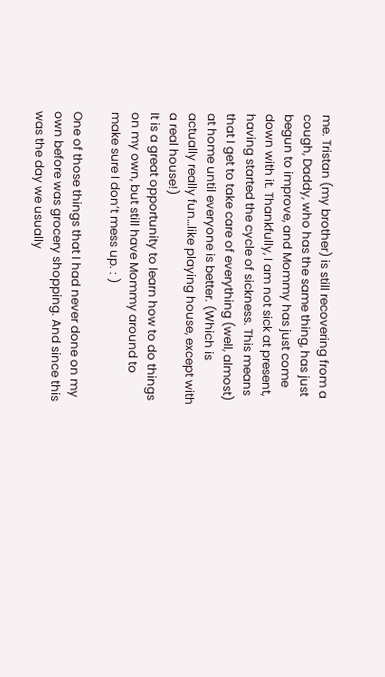me. Tristan (my brother) is still recovering from a cough, Daddy, who has the same thing, has just begun to improve, and Mommy has just come down with it. Thankfully, I am not sick at present, having started the cycle of sickness. This means that I get to take care of everything (well, almost) at home until everyone is better. (Which is actually really fun…like playing house, except with a real house!)
It is a great opportunity to learn how to do things on my own, but still have Mommy around to make sure I don’t mess up. : )

One of those things that I had never done on my own before was grocery shopping. And since this was the day we usually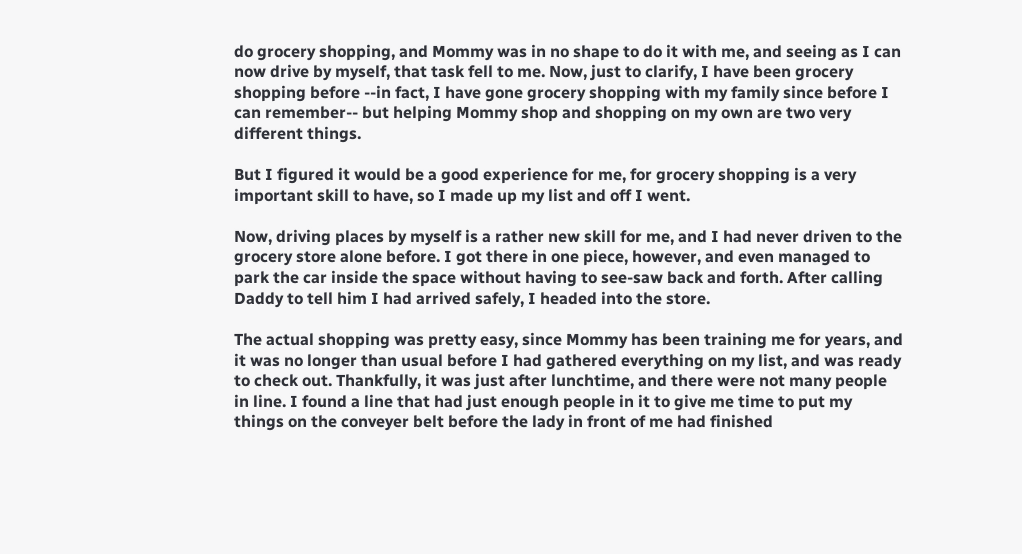do grocery shopping, and Mommy was in no shape to do it with me, and seeing as I can now drive by myself, that task fell to me. Now, just to clarify, I have been grocery shopping before --in fact, I have gone grocery shopping with my family since before I can remember-- but helping Mommy shop and shopping on my own are two very different things.

But I figured it would be a good experience for me, for grocery shopping is a very important skill to have, so I made up my list and off I went.

Now, driving places by myself is a rather new skill for me, and I had never driven to the grocery store alone before. I got there in one piece, however, and even managed to park the car inside the space without having to see-saw back and forth. After calling Daddy to tell him I had arrived safely, I headed into the store.

The actual shopping was pretty easy, since Mommy has been training me for years, and it was no longer than usual before I had gathered everything on my list, and was ready to check out. Thankfully, it was just after lunchtime, and there were not many people in line. I found a line that had just enough people in it to give me time to put my things on the conveyer belt before the lady in front of me had finished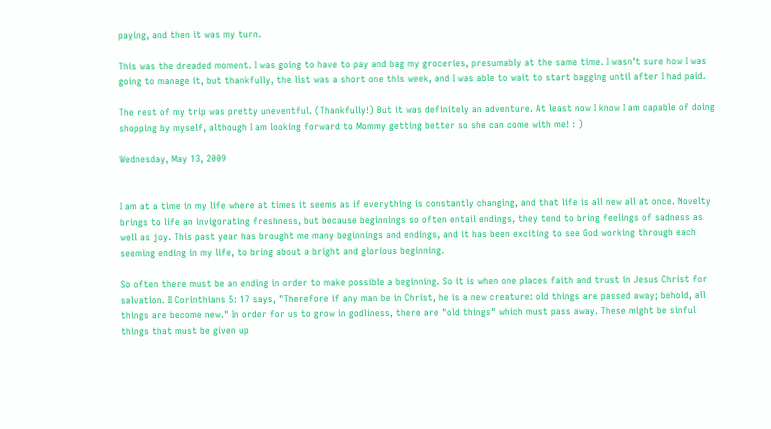paying, and then it was my turn.

This was the dreaded moment. I was going to have to pay and bag my groceries, presumably at the same time. I wasn’t sure how I was going to manage it, but thankfully, the list was a short one this week, and I was able to wait to start bagging until after I had paid.

The rest of my trip was pretty uneventful. (Thankfully!) But it was definitely an adventure. At least now I know I am capable of doing shopping by myself, although I am looking forward to Mommy getting better so she can come with me! : )

Wednesday, May 13, 2009


I am at a time in my life where at times it seems as if everything is constantly changing, and that life is all new all at once. Novelty brings to life an invigorating freshness, but because beginnings so often entail endings, they tend to bring feelings of sadness as well as joy. This past year has brought me many beginnings and endings, and it has been exciting to see God working through each seeming ending in my life, to bring about a bright and glorious beginning.

So often there must be an ending in order to make possible a beginning. So it is when one places faith and trust in Jesus Christ for salvation. II Corinthians 5: 17 says, "Therefore if any man be in Christ, he is a new creature: old things are passed away; behold, all things are become new." In order for us to grow in godliness, there are "old things" which must pass away. These might be sinful things that must be given up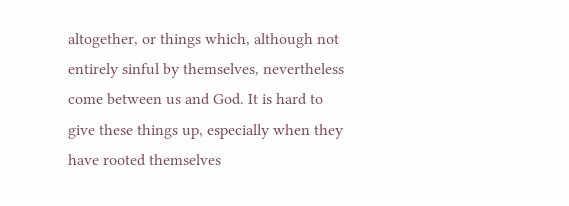altogether, or things which, although not entirely sinful by themselves, nevertheless come between us and God. It is hard to give these things up, especially when they have rooted themselves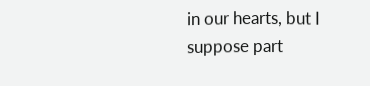in our hearts, but I suppose part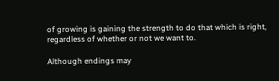of growing is gaining the strength to do that which is right, regardless of whether or not we want to.

Although endings may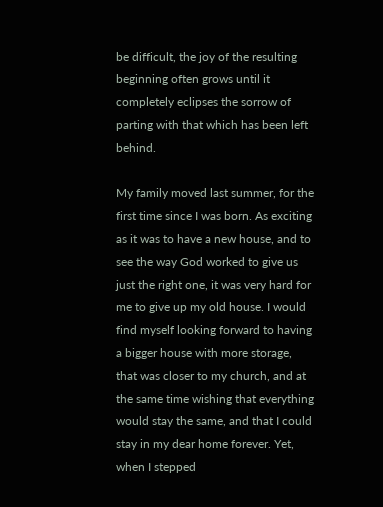be difficult, the joy of the resulting beginning often grows until it completely eclipses the sorrow of parting with that which has been left behind.

My family moved last summer, for the first time since I was born. As exciting as it was to have a new house, and to see the way God worked to give us just the right one, it was very hard for me to give up my old house. I would find myself looking forward to having a bigger house with more storage, that was closer to my church, and at the same time wishing that everything would stay the same, and that I could stay in my dear home forever. Yet, when I stepped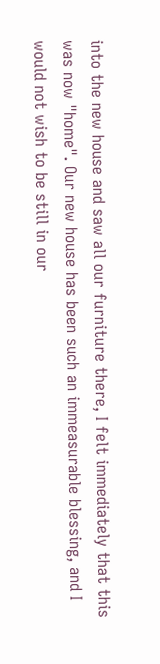into the new house and saw all our furniture there, I felt immediately that this was now "home". Our new house has been such an immeasurable blessing, and I would not wish to be still in our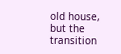old house, but the transition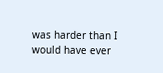was harder than I would have ever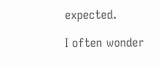expected.

I often wonder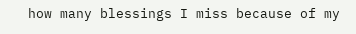how many blessings I miss because of my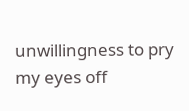unwillingness to pry my eyes off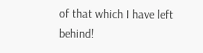of that which I have left behind!